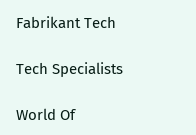Fabrikant Tech

Tech Specialists

World Of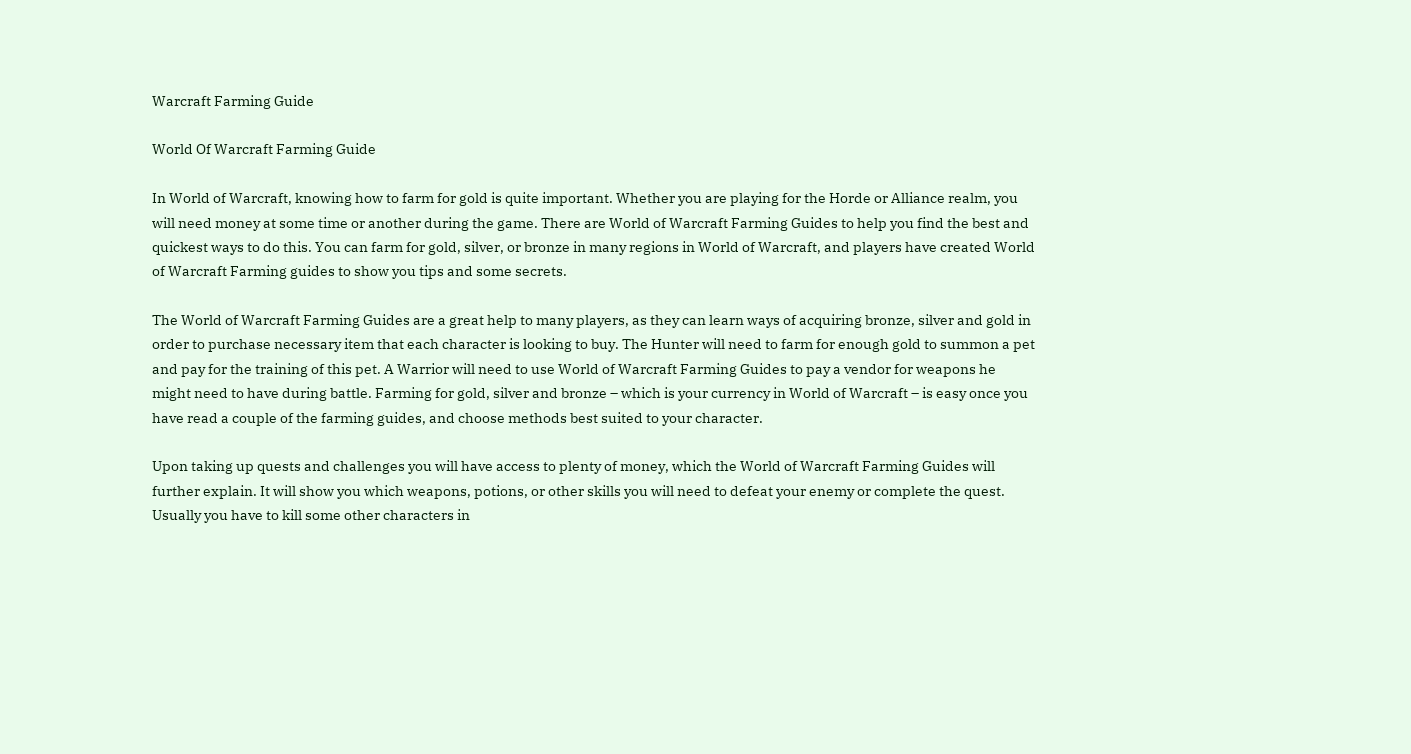Warcraft Farming Guide

World Of Warcraft Farming Guide

In World of Warcraft, knowing how to farm for gold is quite important. Whether you are playing for the Horde or Alliance realm, you will need money at some time or another during the game. There are World of Warcraft Farming Guides to help you find the best and quickest ways to do this. You can farm for gold, silver, or bronze in many regions in World of Warcraft, and players have created World of Warcraft Farming guides to show you tips and some secrets.

The World of Warcraft Farming Guides are a great help to many players, as they can learn ways of acquiring bronze, silver and gold in order to purchase necessary item that each character is looking to buy. The Hunter will need to farm for enough gold to summon a pet and pay for the training of this pet. A Warrior will need to use World of Warcraft Farming Guides to pay a vendor for weapons he might need to have during battle. Farming for gold, silver and bronze – which is your currency in World of Warcraft – is easy once you have read a couple of the farming guides, and choose methods best suited to your character.

Upon taking up quests and challenges you will have access to plenty of money, which the World of Warcraft Farming Guides will further explain. It will show you which weapons, potions, or other skills you will need to defeat your enemy or complete the quest. Usually you have to kill some other characters in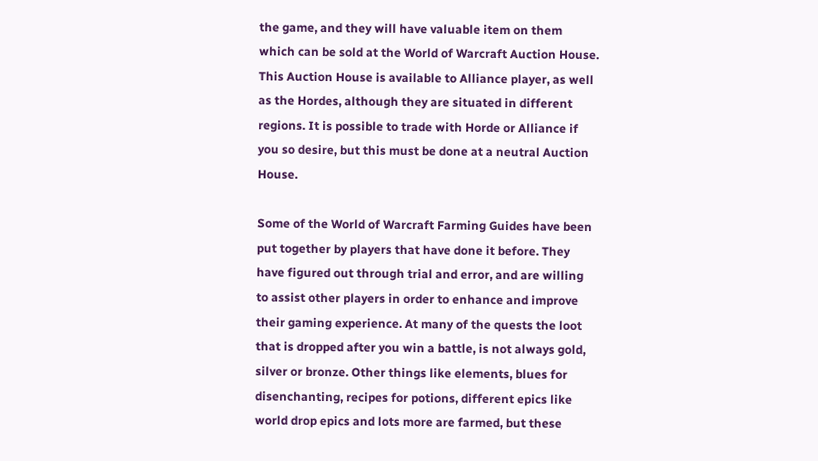the game, and they will have valuable item on them which can be sold at the World of Warcraft Auction House. This Auction House is available to Alliance player, as well as the Hordes, although they are situated in different regions. It is possible to trade with Horde or Alliance if you so desire, but this must be done at a neutral Auction House.

Some of the World of Warcraft Farming Guides have been put together by players that have done it before. They have figured out through trial and error, and are willing to assist other players in order to enhance and improve their gaming experience. At many of the quests the loot that is dropped after you win a battle, is not always gold, silver or bronze. Other things like elements, blues for disenchanting, recipes for potions, different epics like world drop epics and lots more are farmed, but these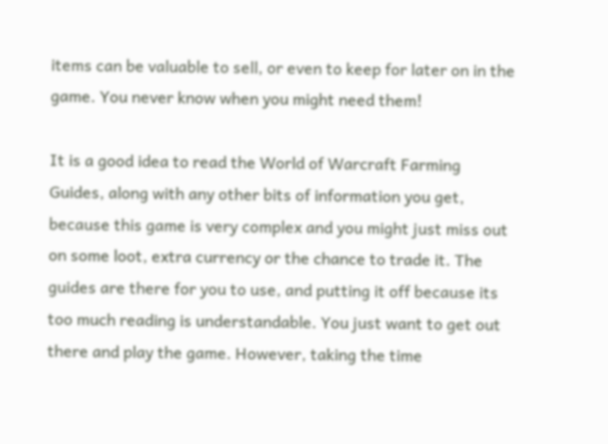items can be valuable to sell, or even to keep for later on in the game. You never know when you might need them!

It is a good idea to read the World of Warcraft Farming Guides, along with any other bits of information you get, because this game is very complex and you might just miss out on some loot, extra currency or the chance to trade it. The guides are there for you to use, and putting it off because its too much reading is understandable. You just want to get out there and play the game. However, taking the time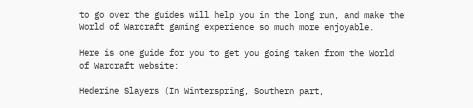to go over the guides will help you in the long run, and make the World of Warcraft gaming experience so much more enjoyable.

Here is one guide for you to get you going taken from the World of Warcraft website:

Hederine Slayers (In Winterspring, Southern part,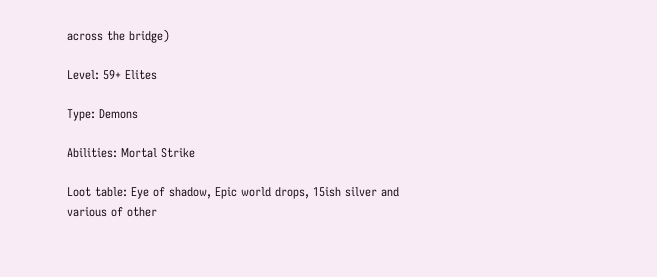across the bridge)

Level: 59+ Elites

Type: Demons

Abilities: Mortal Strike

Loot table: Eye of shadow, Epic world drops, 15ish silver and various of other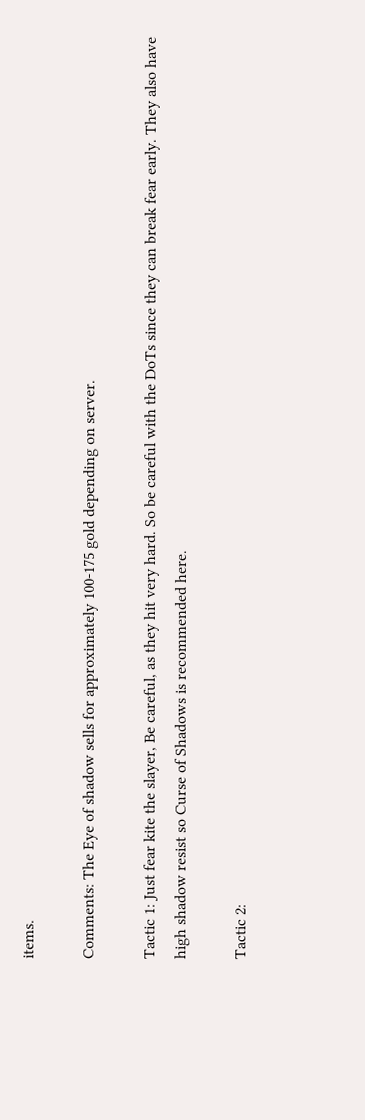items.

Comments: The Eye of shadow sells for approximately 100-175 gold depending on server.

Tactic 1: Just fear kite the slayer, Be careful, as they hit very hard. So be careful with the DoTs since they can break fear early. They also have high shadow resist so Curse of Shadows is recommended here.

Tactic 2: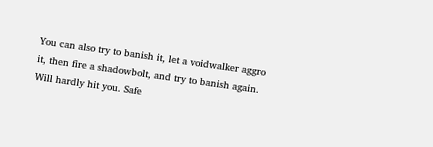You can also try to banish it, let a voidwalker aggro it, then fire a shadowbolt, and try to banish again. Will hardly hit you. Safe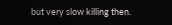but very slow killing then.